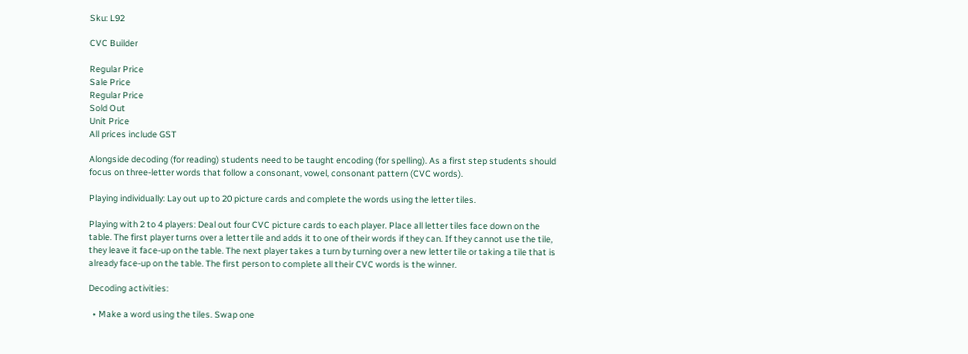Sku: L92

CVC Builder

Regular Price
Sale Price
Regular Price
Sold Out
Unit Price
All prices include GST

Alongside decoding (for reading) students need to be taught encoding (for spelling). As a first step students should focus on three-letter words that follow a consonant, vowel, consonant pattern (CVC words).

Playing individually: Lay out up to 20 picture cards and complete the words using the letter tiles.

Playing with 2 to 4 players: Deal out four CVC picture cards to each player. Place all letter tiles face down on the table. The first player turns over a letter tile and adds it to one of their words if they can. If they cannot use the tile, they leave it face-up on the table. The next player takes a turn by turning over a new letter tile or taking a tile that is already face-up on the table. The first person to complete all their CVC words is the winner.

Decoding activities:

  • Make a word using the tiles. Swap one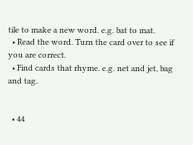tile to make a new word. e.g. bat to mat.
  • Read the word. Turn the card over to see if you are correct.
  • Find cards that rhyme. e.g. net and jet, bag and tag.


  • 44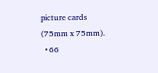picture cards (75mm x 75mm).
  • 66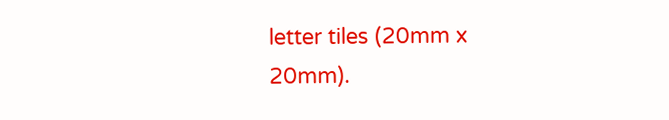letter tiles (20mm x 20mm).